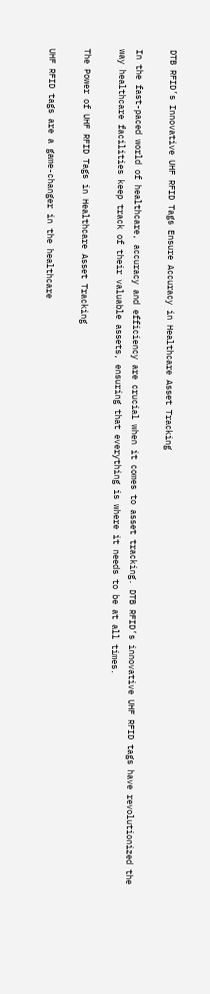DTB RFID’s Innovative UHF RFID Tags Ensure Accuracy in Healthcare Asset Tracking

In the fast-paced world of healthcare, accuracy and efficiency are crucial when it comes to asset tracking. DTB RFID’s innovative UHF RFID tags have revolutionized the way healthcare facilities keep track of their valuable assets, ensuring that everything is where it needs to be at all times.

The Power of UHF RFID Tags in Healthcare Asset Tracking

UHF RFID tags are a game-changer in the healthcare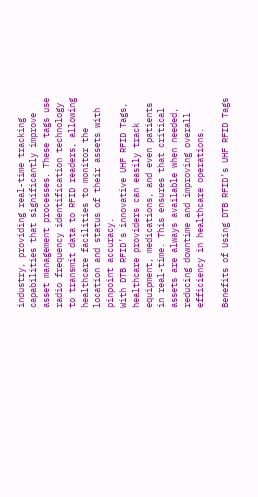industry, providing real-time tracking capabilities that significantly improve asset management processes. These tags use radio frequency identification technology to transmit data to RFID readers, allowing healthcare facilities to monitor the location and status of their assets with pinpoint accuracy.
With DTB RFID’s innovative UHF RFID Tags, healthcare providers can easily track equipment, medications, and even patients in real-time. This ensures that critical assets are always available when needed, reducing downtime and improving overall efficiency in healthcare operations.

Benefits of Using DTB RFID’s UHF RFID Tags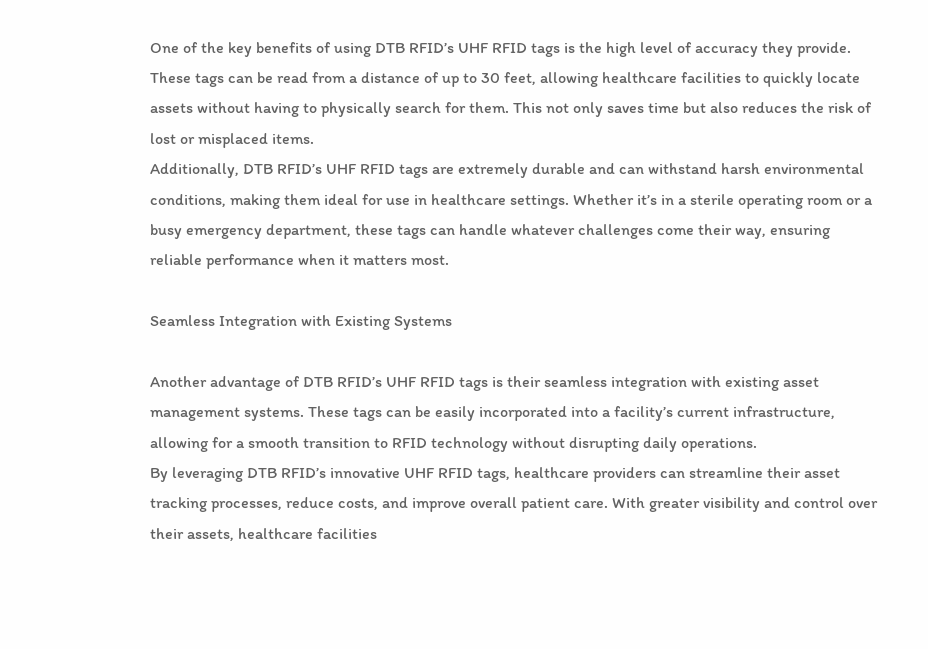One of the key benefits of using DTB RFID’s UHF RFID tags is the high level of accuracy they provide. These tags can be read from a distance of up to 30 feet, allowing healthcare facilities to quickly locate assets without having to physically search for them. This not only saves time but also reduces the risk of lost or misplaced items.
Additionally, DTB RFID’s UHF RFID tags are extremely durable and can withstand harsh environmental conditions, making them ideal for use in healthcare settings. Whether it’s in a sterile operating room or a busy emergency department, these tags can handle whatever challenges come their way, ensuring reliable performance when it matters most.

Seamless Integration with Existing Systems

Another advantage of DTB RFID’s UHF RFID tags is their seamless integration with existing asset management systems. These tags can be easily incorporated into a facility’s current infrastructure, allowing for a smooth transition to RFID technology without disrupting daily operations.
By leveraging DTB RFID’s innovative UHF RFID tags, healthcare providers can streamline their asset tracking processes, reduce costs, and improve overall patient care. With greater visibility and control over their assets, healthcare facilities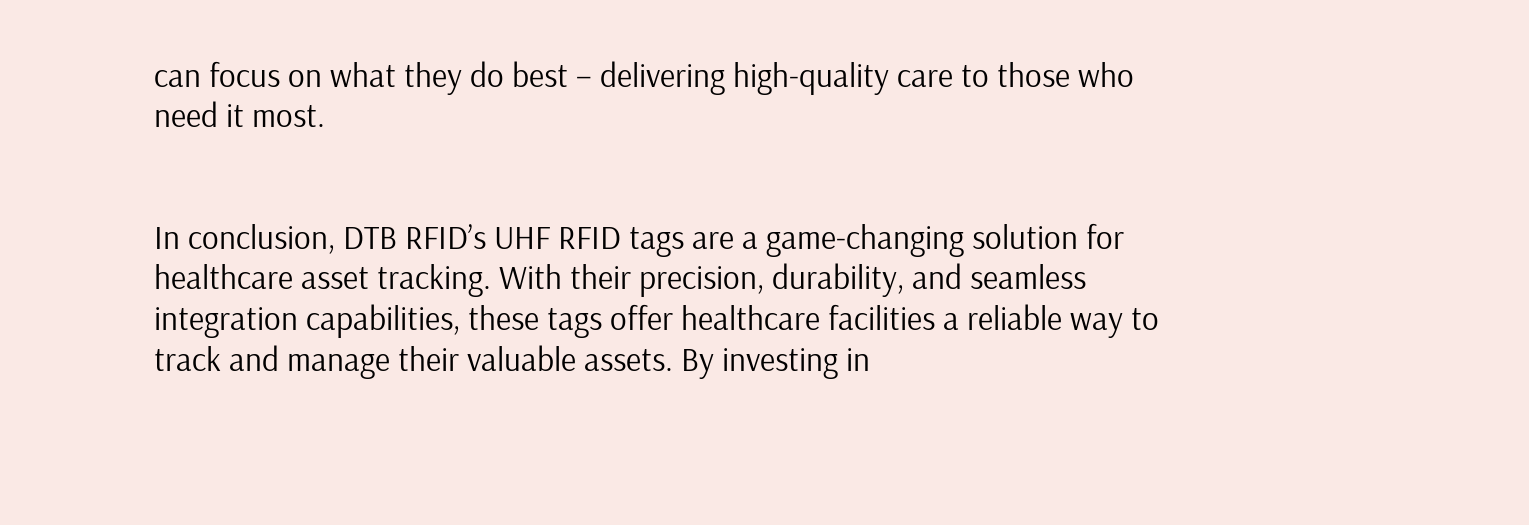can focus on what they do best – delivering high-quality care to those who need it most.


In conclusion, DTB RFID’s UHF RFID tags are a game-changing solution for healthcare asset tracking. With their precision, durability, and seamless integration capabilities, these tags offer healthcare facilities a reliable way to track and manage their valuable assets. By investing in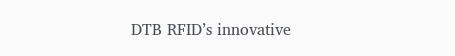DTB RFID’s innovative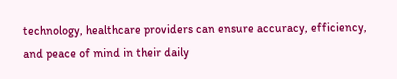technology, healthcare providers can ensure accuracy, efficiency, and peace of mind in their daily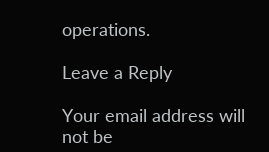operations.

Leave a Reply

Your email address will not be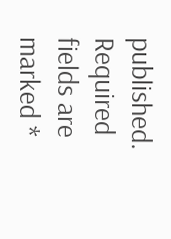published. Required fields are marked *